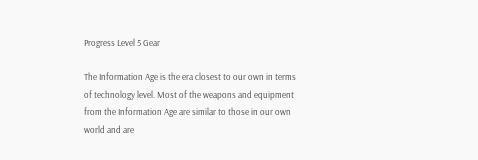Progress Level 5 Gear

The Information Age is the era closest to our own in terms of technology level. Most of the weapons and equipment from the Information Age are similar to those in our own world and are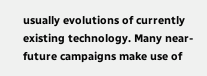usually evolutions of currently existing technology. Many near-future campaigns make use of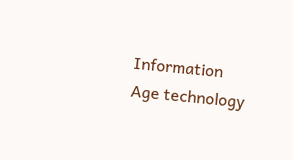Information Age technology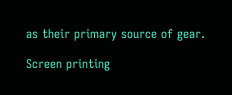as their primary source of gear.

Screen printing